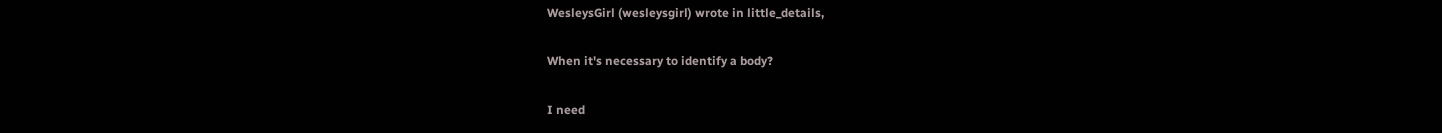WesleysGirl (wesleysgirl) wrote in little_details,

When it's necessary to identify a body?

I need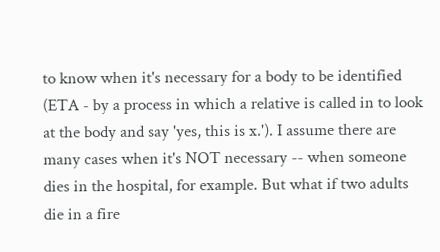to know when it's necessary for a body to be identified (ETA - by a process in which a relative is called in to look at the body and say 'yes, this is x.'). I assume there are many cases when it's NOT necessary -- when someone dies in the hospital, for example. But what if two adults die in a fire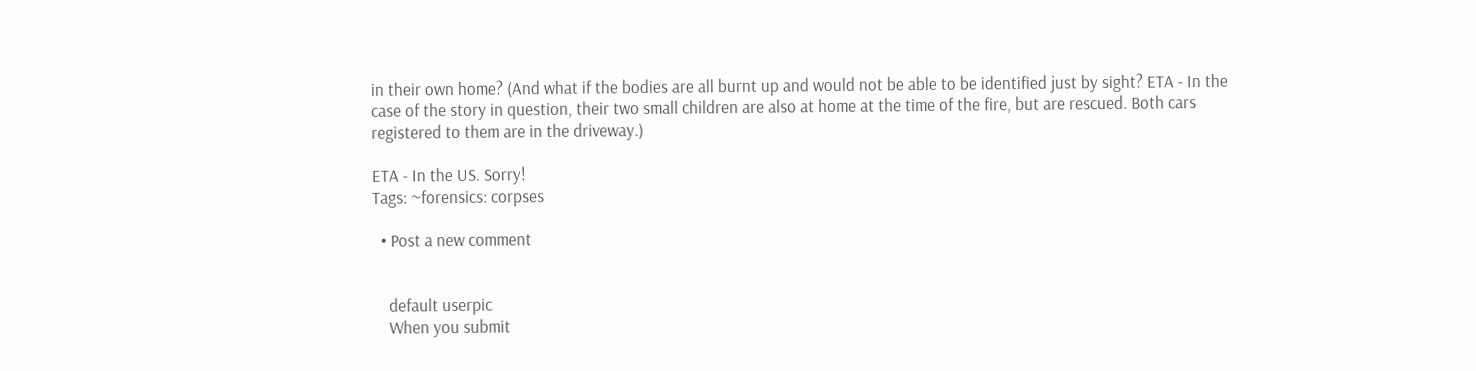in their own home? (And what if the bodies are all burnt up and would not be able to be identified just by sight? ETA - In the case of the story in question, their two small children are also at home at the time of the fire, but are rescued. Both cars registered to them are in the driveway.)

ETA - In the US. Sorry!
Tags: ~forensics: corpses

  • Post a new comment


    default userpic
    When you submit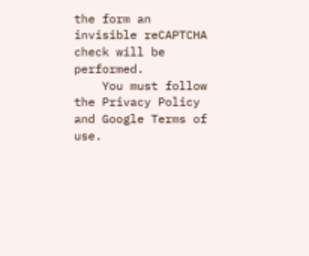the form an invisible reCAPTCHA check will be performed.
    You must follow the Privacy Policy and Google Terms of use.